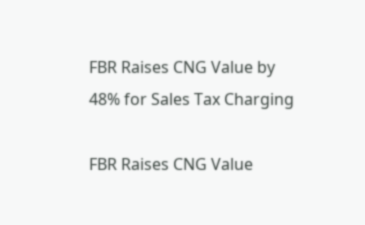FBR Raises CNG Value by 48% for Sales Tax Charging

FBR Raises CNG Value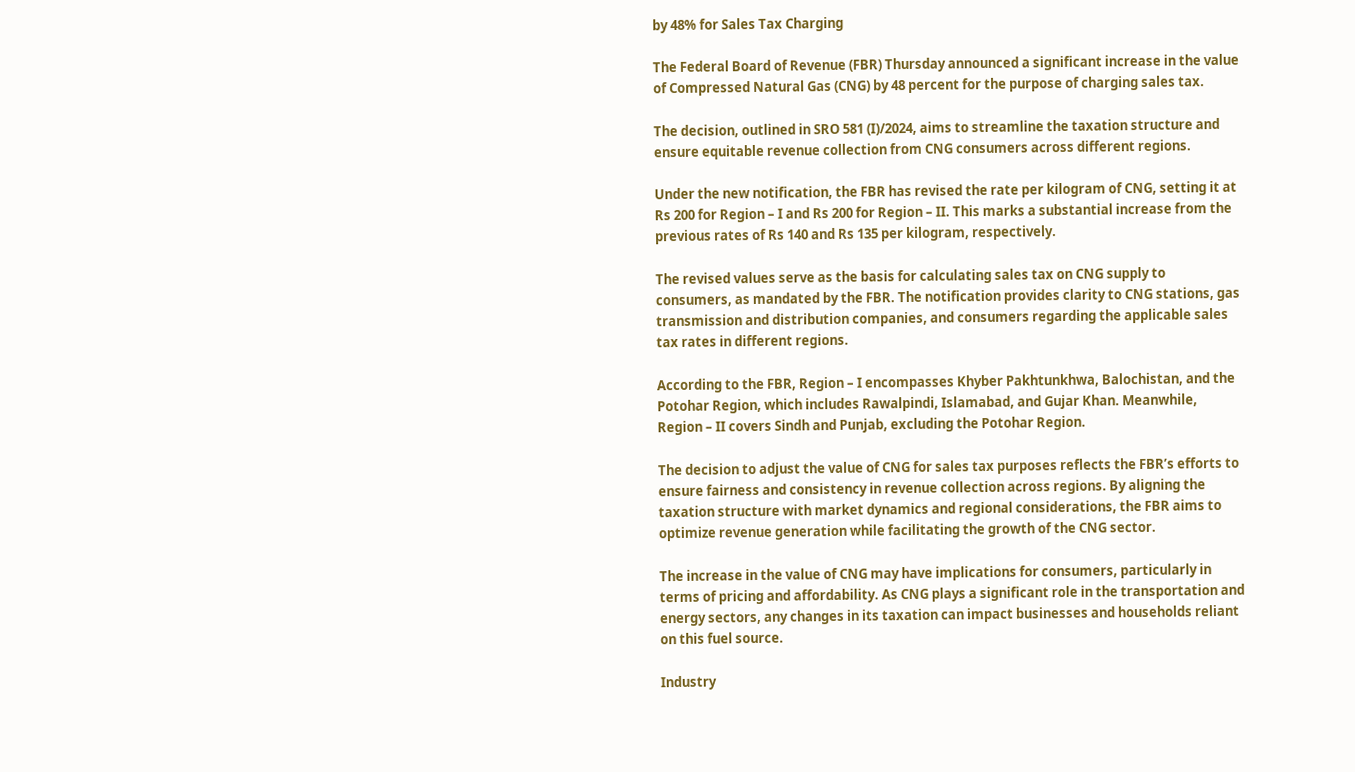by 48% for Sales Tax Charging

The Federal Board of Revenue (FBR) Thursday announced a significant increase in the value of Compressed Natural Gas (CNG) by 48 percent for the purpose of charging sales tax.

The decision, outlined in SRO 581 (I)/2024, aims to streamline the taxation structure and ensure equitable revenue collection from CNG consumers across different regions.

Under the new notification, the FBR has revised the rate per kilogram of CNG, setting it at Rs 200 for Region – I and Rs 200 for Region – II. This marks a substantial increase from the previous rates of Rs 140 and Rs 135 per kilogram, respectively.

The revised values serve as the basis for calculating sales tax on CNG supply to consumers, as mandated by the FBR. The notification provides clarity to CNG stations, gas transmission and distribution companies, and consumers regarding the applicable sales tax rates in different regions.

According to the FBR, Region – I encompasses Khyber Pakhtunkhwa, Balochistan, and the Potohar Region, which includes Rawalpindi, Islamabad, and Gujar Khan. Meanwhile, Region – II covers Sindh and Punjab, excluding the Potohar Region.

The decision to adjust the value of CNG for sales tax purposes reflects the FBR’s efforts to ensure fairness and consistency in revenue collection across regions. By aligning the taxation structure with market dynamics and regional considerations, the FBR aims to optimize revenue generation while facilitating the growth of the CNG sector.

The increase in the value of CNG may have implications for consumers, particularly in terms of pricing and affordability. As CNG plays a significant role in the transportation and energy sectors, any changes in its taxation can impact businesses and households reliant on this fuel source.

Industry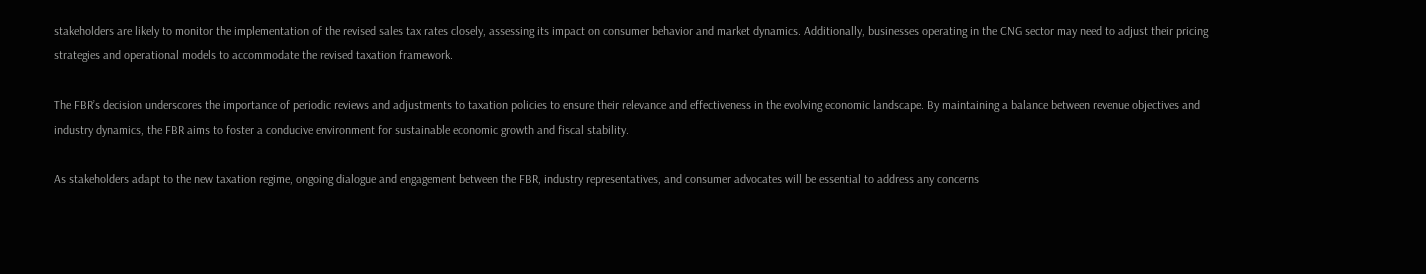stakeholders are likely to monitor the implementation of the revised sales tax rates closely, assessing its impact on consumer behavior and market dynamics. Additionally, businesses operating in the CNG sector may need to adjust their pricing strategies and operational models to accommodate the revised taxation framework.

The FBR’s decision underscores the importance of periodic reviews and adjustments to taxation policies to ensure their relevance and effectiveness in the evolving economic landscape. By maintaining a balance between revenue objectives and industry dynamics, the FBR aims to foster a conducive environment for sustainable economic growth and fiscal stability.

As stakeholders adapt to the new taxation regime, ongoing dialogue and engagement between the FBR, industry representatives, and consumer advocates will be essential to address any concerns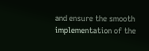and ensure the smooth implementation of the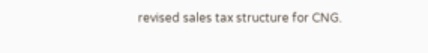revised sales tax structure for CNG.